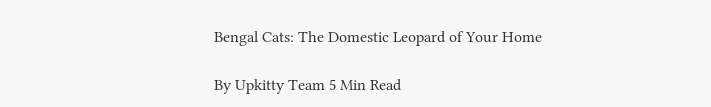Bengal Cats: The Domestic Leopard of Your Home

By Upkitty Team 5 Min Read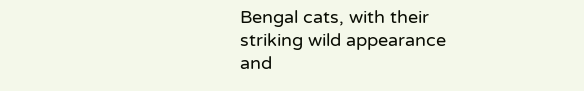Bengal cats, with their striking wild appearance and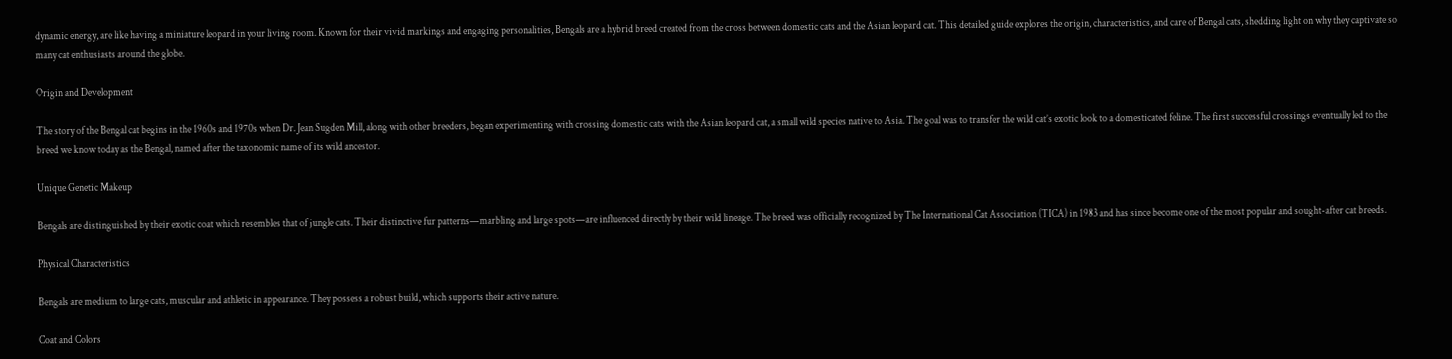dynamic energy, are like having a miniature leopard in your living room. Known for their vivid markings and engaging personalities, Bengals are a hybrid breed created from the cross between domestic cats and the Asian leopard cat. This detailed guide explores the origin, characteristics, and care of Bengal cats, shedding light on why they captivate so many cat enthusiasts around the globe.

Origin and Development

The story of the Bengal cat begins in the 1960s and 1970s when Dr. Jean Sugden Mill, along with other breeders, began experimenting with crossing domestic cats with the Asian leopard cat, a small wild species native to Asia. The goal was to transfer the wild cat’s exotic look to a domesticated feline. The first successful crossings eventually led to the breed we know today as the Bengal, named after the taxonomic name of its wild ancestor.

Unique Genetic Makeup

Bengals are distinguished by their exotic coat which resembles that of jungle cats. Their distinctive fur patterns—marbling and large spots—are influenced directly by their wild lineage. The breed was officially recognized by The International Cat Association (TICA) in 1983 and has since become one of the most popular and sought-after cat breeds.

Physical Characteristics

Bengals are medium to large cats, muscular and athletic in appearance. They possess a robust build, which supports their active nature.

Coat and Colors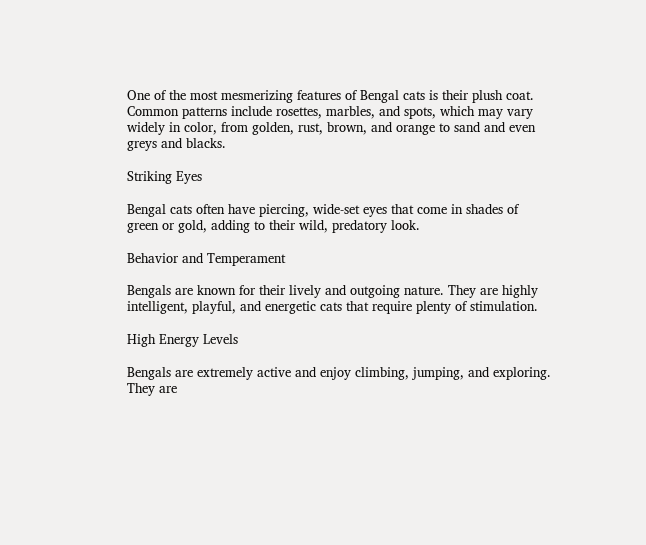One of the most mesmerizing features of Bengal cats is their plush coat. Common patterns include rosettes, marbles, and spots, which may vary widely in color, from golden, rust, brown, and orange to sand and even greys and blacks.

Striking Eyes

Bengal cats often have piercing, wide-set eyes that come in shades of green or gold, adding to their wild, predatory look.

Behavior and Temperament

Bengals are known for their lively and outgoing nature. They are highly intelligent, playful, and energetic cats that require plenty of stimulation.

High Energy Levels

Bengals are extremely active and enjoy climbing, jumping, and exploring. They are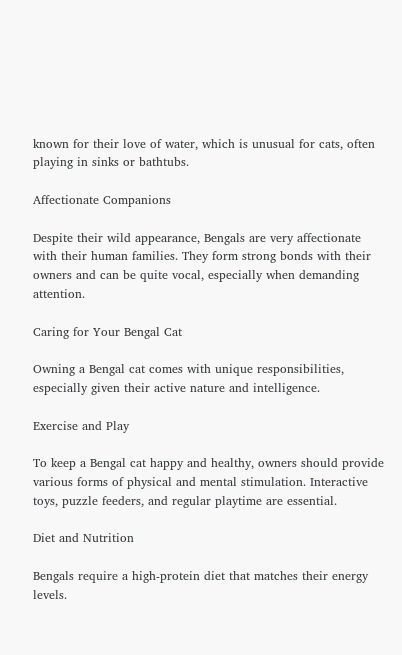known for their love of water, which is unusual for cats, often playing in sinks or bathtubs.

Affectionate Companions

Despite their wild appearance, Bengals are very affectionate with their human families. They form strong bonds with their owners and can be quite vocal, especially when demanding attention.

Caring for Your Bengal Cat

Owning a Bengal cat comes with unique responsibilities, especially given their active nature and intelligence.

Exercise and Play

To keep a Bengal cat happy and healthy, owners should provide various forms of physical and mental stimulation. Interactive toys, puzzle feeders, and regular playtime are essential.

Diet and Nutrition

Bengals require a high-protein diet that matches their energy levels.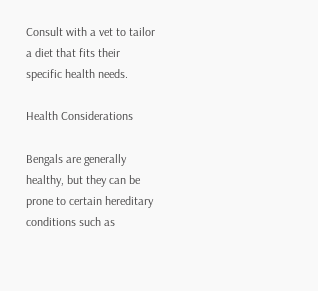Consult with a vet to tailor a diet that fits their specific health needs.

Health Considerations

Bengals are generally healthy, but they can be prone to certain hereditary conditions such as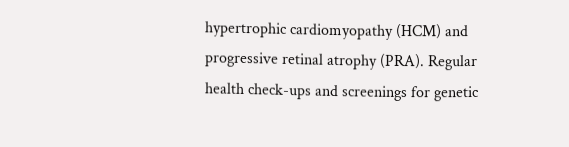hypertrophic cardiomyopathy (HCM) and progressive retinal atrophy (PRA). Regular health check-ups and screenings for genetic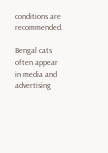conditions are recommended.

Bengal cats often appear in media and advertising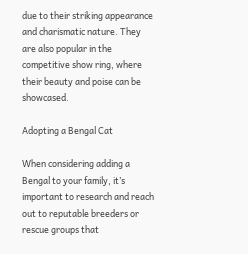due to their striking appearance and charismatic nature. They are also popular in the competitive show ring, where their beauty and poise can be showcased.

Adopting a Bengal Cat

When considering adding a Bengal to your family, it’s important to research and reach out to reputable breeders or rescue groups that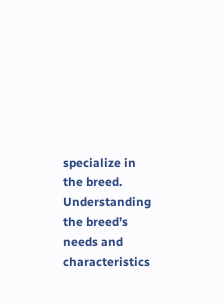specialize in the breed. Understanding the breed’s needs and characteristics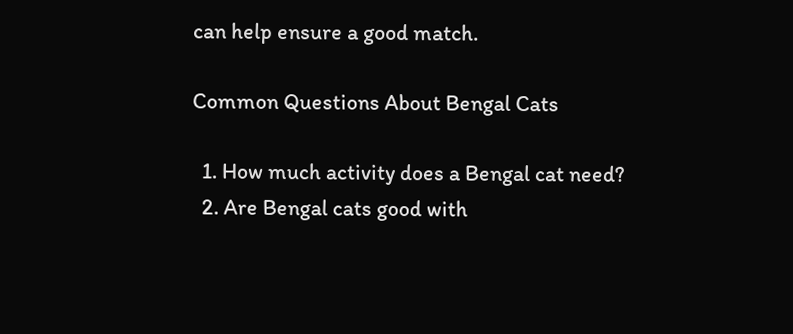can help ensure a good match.

Common Questions About Bengal Cats

  1. How much activity does a Bengal cat need?
  2. Are Bengal cats good with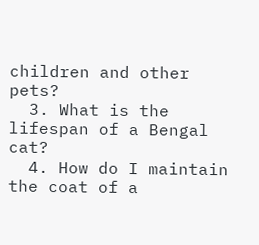children and other pets?
  3. What is the lifespan of a Bengal cat?
  4. How do I maintain the coat of a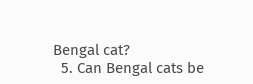Bengal cat?
  5. Can Bengal cats be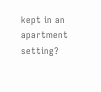kept in an apartment setting?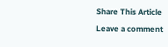Share This Article
Leave a comment